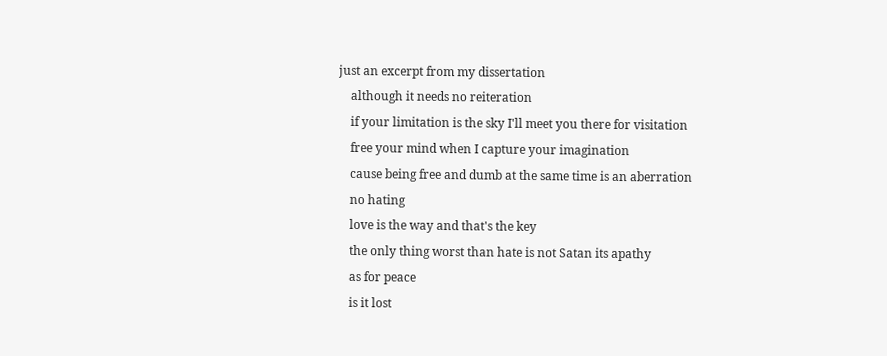just an excerpt from my dissertation
    although it needs no reiteration
    if your limitation is the sky I'll meet you there for visitation
    free your mind when I capture your imagination
    cause being free and dumb at the same time is an aberration
    no hating
    love is the way and that's the key
    the only thing worst than hate is not Satan its apathy
    as for peace
    is it lost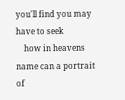you'll find you may have to seek
    how in heavens name can a portrait of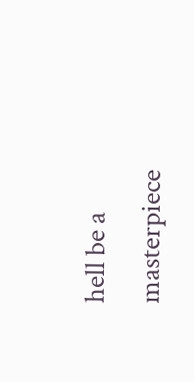hell be a masterpiece